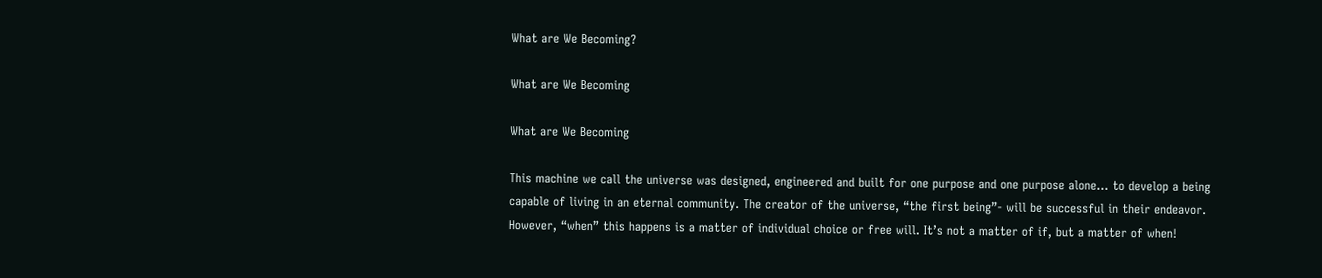What are We Becoming?

What are We Becoming

What are We Becoming

This machine we call the universe was designed, engineered and built for one purpose and one purpose alone… to develop a being capable of living in an eternal community. The creator of the universe, “the first being”- will be successful in their endeavor. However, “when” this happens is a matter of individual choice or free will. It’s not a matter of if, but a matter of when!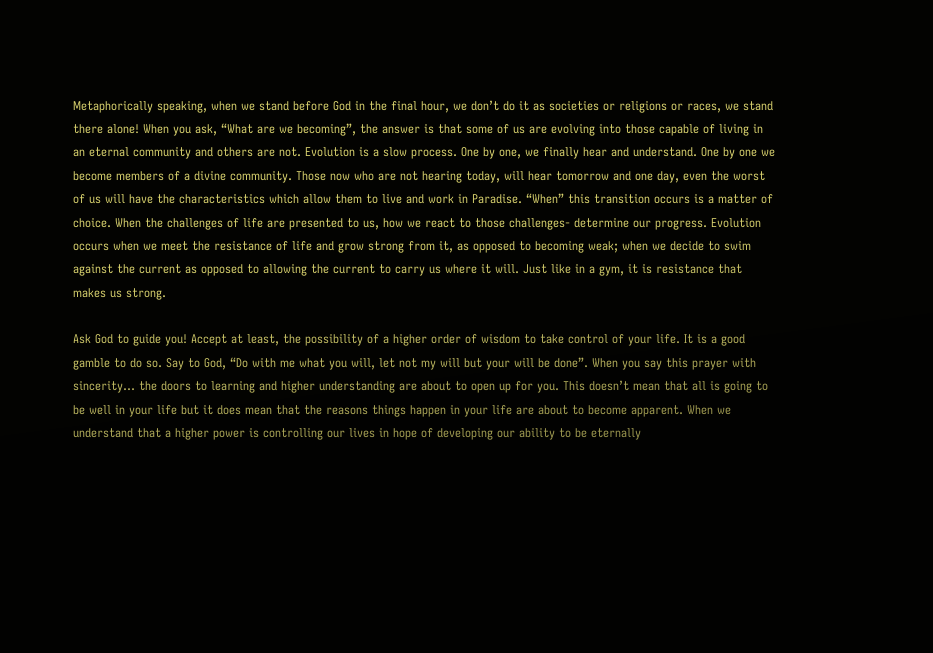Metaphorically speaking, when we stand before God in the final hour, we don’t do it as societies or religions or races, we stand there alone! When you ask, “What are we becoming”, the answer is that some of us are evolving into those capable of living in an eternal community and others are not. Evolution is a slow process. One by one, we finally hear and understand. One by one we become members of a divine community. Those now who are not hearing today, will hear tomorrow and one day, even the worst of us will have the characteristics which allow them to live and work in Paradise. “When” this transition occurs is a matter of choice. When the challenges of life are presented to us, how we react to those challenges- determine our progress. Evolution occurs when we meet the resistance of life and grow strong from it, as opposed to becoming weak; when we decide to swim against the current as opposed to allowing the current to carry us where it will. Just like in a gym, it is resistance that makes us strong.

Ask God to guide you! Accept at least, the possibility of a higher order of wisdom to take control of your life. It is a good gamble to do so. Say to God, “Do with me what you will, let not my will but your will be done”. When you say this prayer with sincerity… the doors to learning and higher understanding are about to open up for you. This doesn’t mean that all is going to be well in your life but it does mean that the reasons things happen in your life are about to become apparent. When we understand that a higher power is controlling our lives in hope of developing our ability to be eternally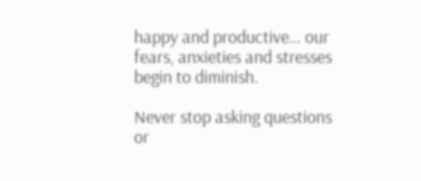happy and productive… our fears, anxieties and stresses begin to diminish.

Never stop asking questions or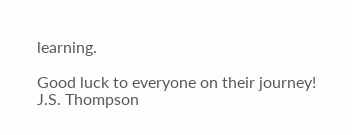learning.

Good luck to everyone on their journey!
J.S. Thompson